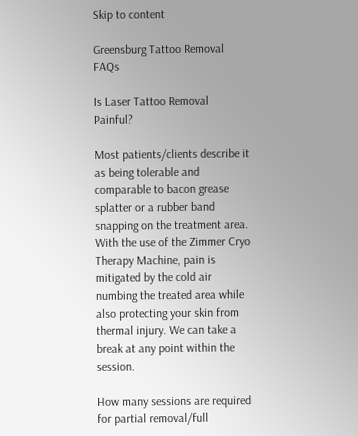Skip to content

Greensburg Tattoo Removal FAQs

Is Laser Tattoo Removal Painful?

Most patients/clients describe it as being tolerable and comparable to bacon grease splatter or a rubber band snapping on the treatment area. With the use of the Zimmer Cryo Therapy Machine, pain is mitigated by the cold air numbing the treated area while also protecting your skin from thermal injury. We can take a break at any point within the session.

How many sessions are required for partial removal/full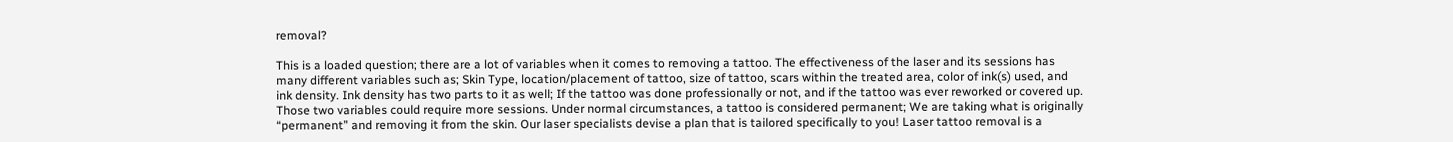removal?

This is a loaded question; there are a lot of variables when it comes to removing a tattoo. The effectiveness of the laser and its sessions has many different variables such as; Skin Type, location/placement of tattoo, size of tattoo, scars within the treated area, color of ink(s) used, and ink density. Ink density has two parts to it as well; If the tattoo was done professionally or not, and if the tattoo was ever reworked or covered up. Those two variables could require more sessions. Under normal circumstances, a tattoo is considered permanent; We are taking what is originally “permanent” and removing it from the skin. Our laser specialists devise a plan that is tailored specifically to you! Laser tattoo removal is a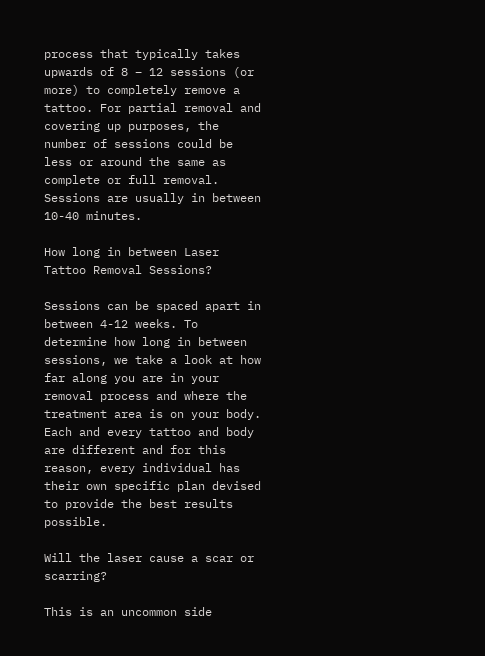process that typically takes upwards of 8 – 12 sessions (or more) to completely remove a tattoo. For partial removal and covering up purposes, the number of sessions could be less or around the same as complete or full removal. Sessions are usually in between 10-40 minutes.

How long in between Laser Tattoo Removal Sessions?

Sessions can be spaced apart in between 4-12 weeks. To determine how long in between sessions, we take a look at how far along you are in your removal process and where the treatment area is on your body. Each and every tattoo and body are different and for this reason, every individual has their own specific plan devised to provide the best results possible.

Will the laser cause a scar or scarring?

This is an uncommon side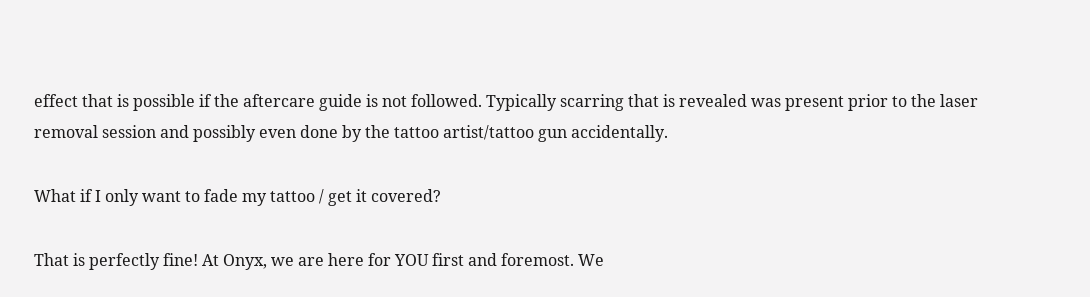effect that is possible if the aftercare guide is not followed. Typically scarring that is revealed was present prior to the laser removal session and possibly even done by the tattoo artist/tattoo gun accidentally.

What if I only want to fade my tattoo / get it covered?

That is perfectly fine! At Onyx, we are here for YOU first and foremost. We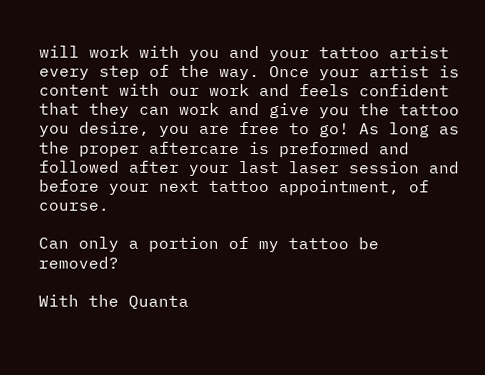will work with you and your tattoo artist every step of the way. Once your artist is content with our work and feels confident that they can work and give you the tattoo you desire, you are free to go! As long as the proper aftercare is preformed and followed after your last laser session and before your next tattoo appointment, of course.

Can only a portion of my tattoo be removed?

With the Quanta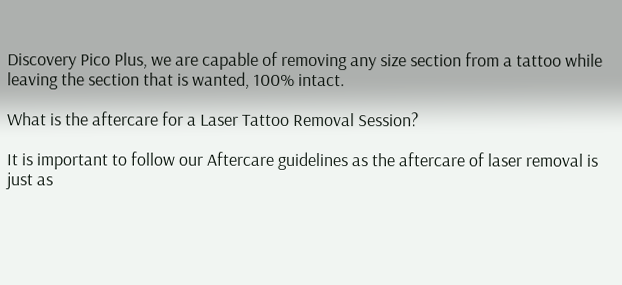Discovery Pico Plus, we are capable of removing any size section from a tattoo while leaving the section that is wanted, 100% intact.

What is the aftercare for a Laser Tattoo Removal Session?

It is important to follow our Aftercare guidelines as the aftercare of laser removal is just as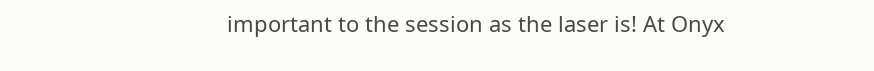important to the session as the laser is! At Onyx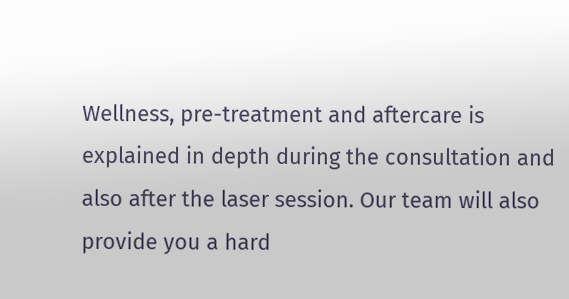Wellness, pre-treatment and aftercare is explained in depth during the consultation and also after the laser session. Our team will also provide you a hard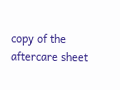copy of the aftercare sheet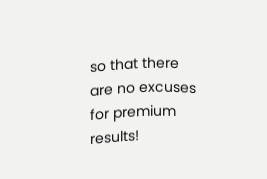so that there are no excuses for premium results!